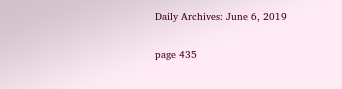Daily Archives: June 6, 2019

page 435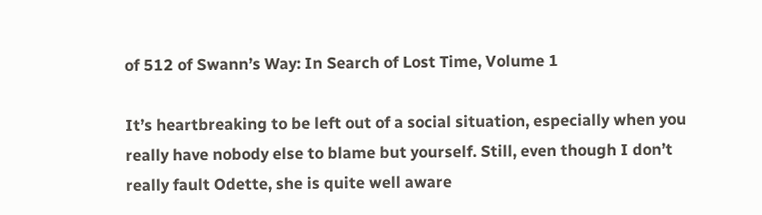of 512 of Swann’s Way: In Search of Lost Time, Volume 1

It’s heartbreaking to be left out of a social situation, especially when you really have nobody else to blame but yourself. Still, even though I don’t really fault Odette, she is quite well aware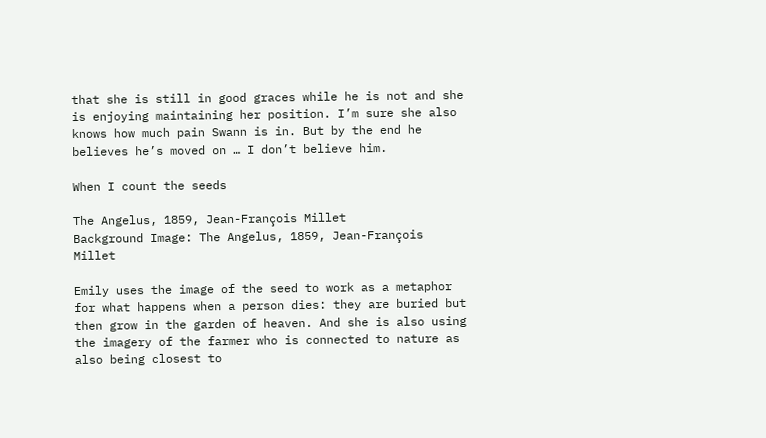that she is still in good graces while he is not and she is enjoying maintaining her position. I’m sure she also knows how much pain Swann is in. But by the end he believes he’s moved on … I don’t believe him.

When I count the seeds

The Angelus, 1859, Jean-François Millet
Background Image: The Angelus, 1859, Jean-François Millet

Emily uses the image of the seed to work as a metaphor for what happens when a person dies: they are buried but then grow in the garden of heaven. And she is also using the imagery of the farmer who is connected to nature as also being closest to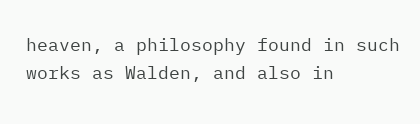heaven, a philosophy found in such works as Walden, and also in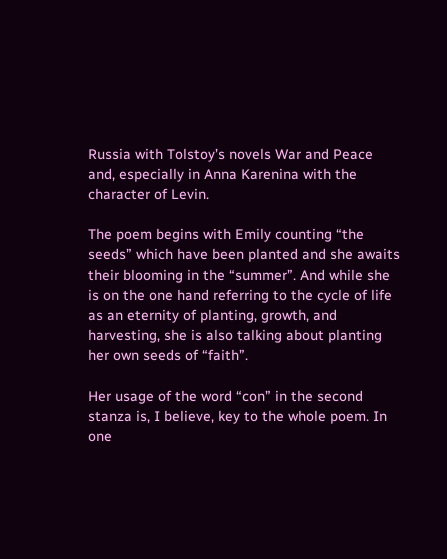Russia with Tolstoy’s novels War and Peace and, especially in Anna Karenina with the character of Levin.

The poem begins with Emily counting “the seeds” which have been planted and she awaits their blooming in the “summer”. And while she is on the one hand referring to the cycle of life as an eternity of planting, growth, and harvesting, she is also talking about planting her own seeds of “faith”.

Her usage of the word “con” in the second stanza is, I believe, key to the whole poem. In one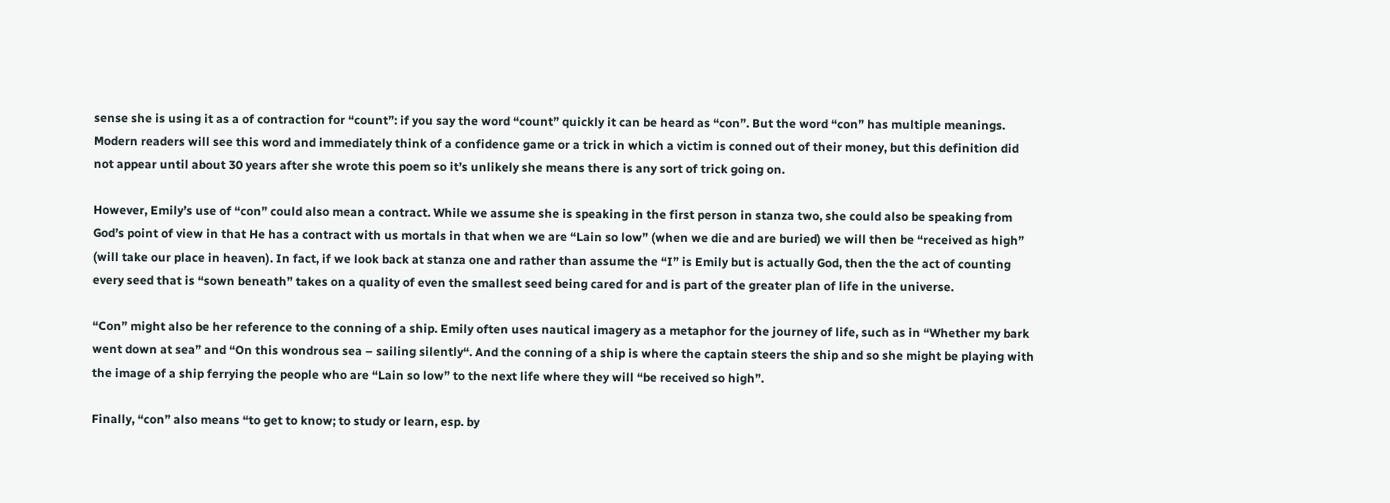sense she is using it as a of contraction for “count”: if you say the word “count” quickly it can be heard as “con”. But the word “con” has multiple meanings. Modern readers will see this word and immediately think of a confidence game or a trick in which a victim is conned out of their money, but this definition did not appear until about 30 years after she wrote this poem so it’s unlikely she means there is any sort of trick going on.

However, Emily’s use of “con” could also mean a contract. While we assume she is speaking in the first person in stanza two, she could also be speaking from God’s point of view in that He has a contract with us mortals in that when we are “Lain so low” (when we die and are buried) we will then be “received as high” (will take our place in heaven). In fact, if we look back at stanza one and rather than assume the “I” is Emily but is actually God, then the the act of counting every seed that is “sown beneath” takes on a quality of even the smallest seed being cared for and is part of the greater plan of life in the universe.

“Con” might also be her reference to the conning of a ship. Emily often uses nautical imagery as a metaphor for the journey of life, such as in “Whether my bark went down at sea” and “On this wondrous sea – sailing silently“. And the conning of a ship is where the captain steers the ship and so she might be playing with the image of a ship ferrying the people who are “Lain so low” to the next life where they will “be received so high”.

Finally, “con” also means “to get to know; to study or learn, esp. by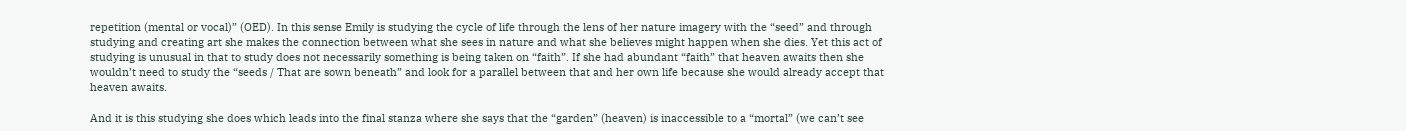repetition (mental or vocal)” (OED). In this sense Emily is studying the cycle of life through the lens of her nature imagery with the “seed” and through studying and creating art she makes the connection between what she sees in nature and what she believes might happen when she dies. Yet this act of studying is unusual in that to study does not necessarily something is being taken on “faith”. If she had abundant “faith” that heaven awaits then she wouldn’t need to study the “seeds / That are sown beneath” and look for a parallel between that and her own life because she would already accept that heaven awaits.

And it is this studying she does which leads into the final stanza where she says that the “garden” (heaven) is inaccessible to a “mortal” (we can’t see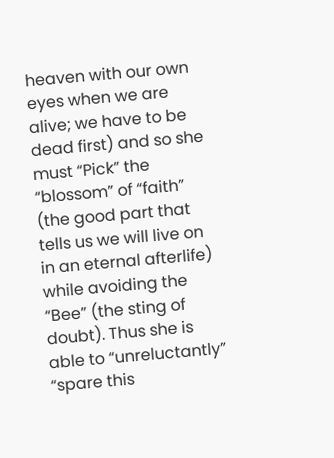heaven with our own eyes when we are alive; we have to be dead first) and so she must “Pick” the “blossom” of “faith” (the good part that tells us we will live on in an eternal afterlife) while avoiding the “Bee” (the sting of doubt). Thus she is able to “unreluctantly” “spare this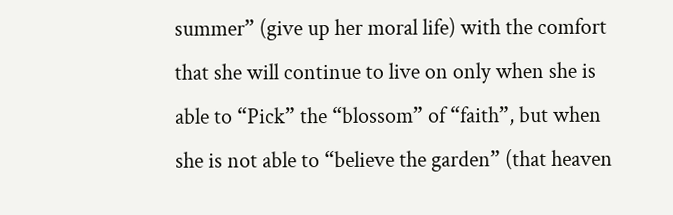summer” (give up her moral life) with the comfort that she will continue to live on only when she is able to “Pick” the “blossom” of “faith”, but when she is not able to “believe the garden” (that heaven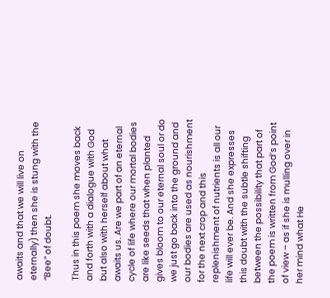awaits and that we will live on eternally) then she is stung with the “Bee” of doubt.

Thus in this poem she moves back and forth with a dialogue with God but also with herself about what awaits us. Are we part of an eternal cycle of life where our mortal bodies are like seeds that when planted gives bloom to our eternal soul or do we just go back into the ground and our bodies are used as nourishment for the next crop and this replenishment of nutrients is all our life will ever be. And she expresses this doubt with the subtle shifting between the possibility that part of the poem is written from God’s point of view – as if she is mulling over in her mind what He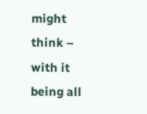might think – with it being all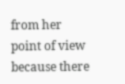from her point of view because there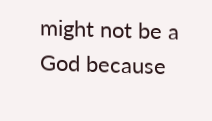might not be a God because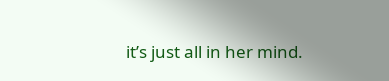it’s just all in her mind.